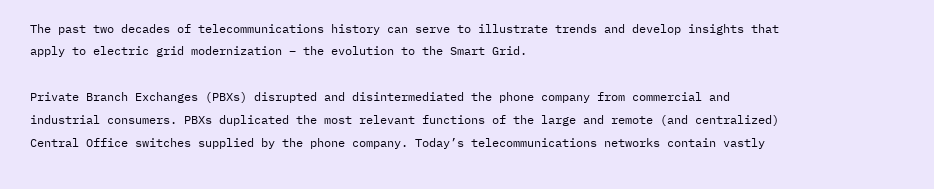The past two decades of telecommunications history can serve to illustrate trends and develop insights that apply to electric grid modernization – the evolution to the Smart Grid.

Private Branch Exchanges (PBXs) disrupted and disintermediated the phone company from commercial and industrial consumers. PBXs duplicated the most relevant functions of the large and remote (and centralized) Central Office switches supplied by the phone company. Today’s telecommunications networks contain vastly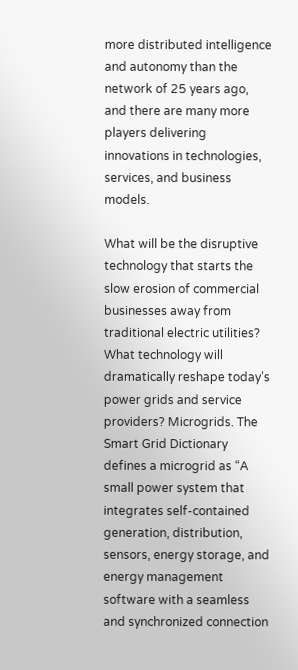more distributed intelligence and autonomy than the network of 25 years ago, and there are many more players delivering innovations in technologies, services, and business models.

What will be the disruptive technology that starts the slow erosion of commercial businesses away from traditional electric utilities? What technology will dramatically reshape today’s power grids and service providers? Microgrids. The Smart Grid Dictionary defines a microgrid as “A small power system that integrates self-contained generation, distribution, sensors, energy storage, and energy management software with a seamless and synchronized connection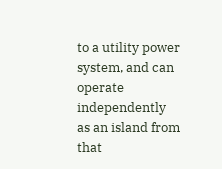to a utility power system, and can operate independently as an island from that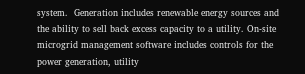system.  Generation includes renewable energy sources and the ability to sell back excess capacity to a utility. On-site microgrid management software includes controls for the power generation, utility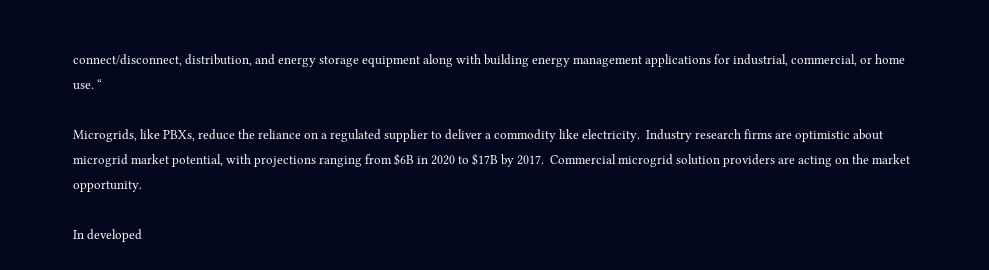connect/disconnect, distribution, and energy storage equipment along with building energy management applications for industrial, commercial, or home use. “

Microgrids, like PBXs, reduce the reliance on a regulated supplier to deliver a commodity like electricity.  Industry research firms are optimistic about microgrid market potential, with projections ranging from $6B in 2020 to $17B by 2017.  Commercial microgrid solution providers are acting on the market opportunity.

In developed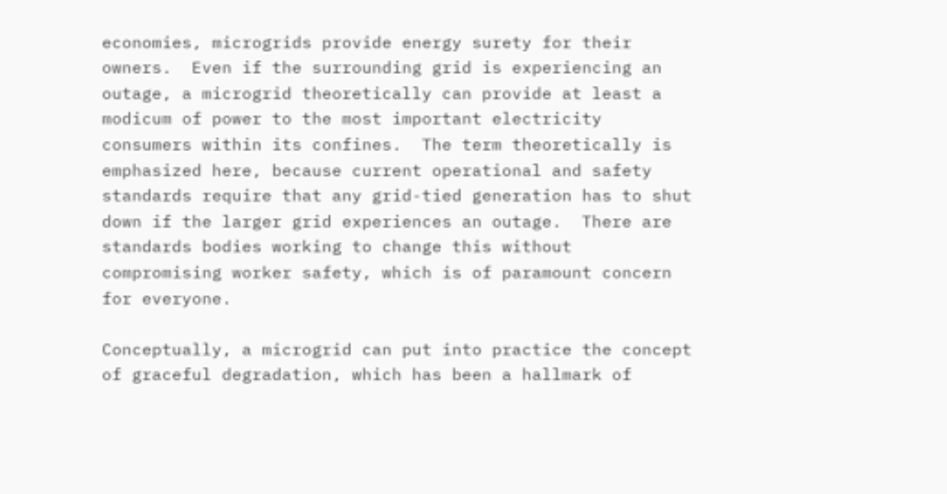economies, microgrids provide energy surety for their owners.  Even if the surrounding grid is experiencing an outage, a microgrid theoretically can provide at least a modicum of power to the most important electricity consumers within its confines.  The term theoretically is emphasized here, because current operational and safety standards require that any grid-tied generation has to shut down if the larger grid experiences an outage.  There are standards bodies working to change this without compromising worker safety, which is of paramount concern for everyone.

Conceptually, a microgrid can put into practice the concept of graceful degradation, which has been a hallmark of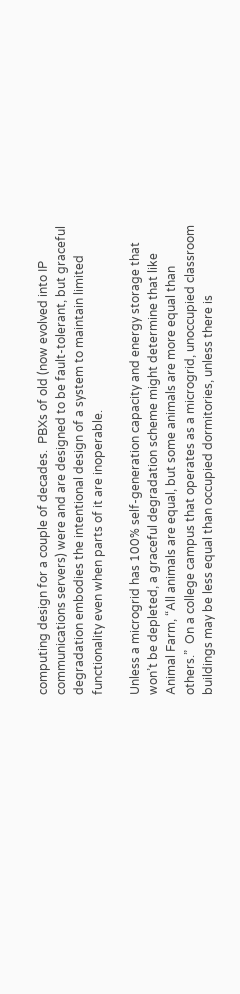computing design for a couple of decades.  PBXs of old (now evolved into IP communications servers) were and are designed to be fault-tolerant, but graceful degradation embodies the intentional design of a system to maintain limited functionality even when parts of it are inoperable.

Unless a microgrid has 100% self-generation capacity and energy storage that won’t be depleted, a graceful degradation scheme might determine that like Animal Farm, “All animals are equal, but some animals are more equal than others.”  On a college campus that operates as a microgrid, unoccupied classroom buildings may be less equal than occupied dormitories, unless there is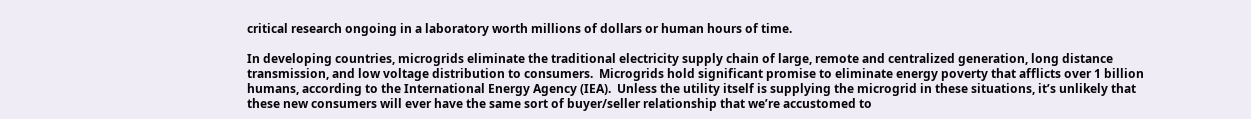critical research ongoing in a laboratory worth millions of dollars or human hours of time.

In developing countries, microgrids eliminate the traditional electricity supply chain of large, remote and centralized generation, long distance transmission, and low voltage distribution to consumers.  Microgrids hold significant promise to eliminate energy poverty that afflicts over 1 billion humans, according to the International Energy Agency (IEA).  Unless the utility itself is supplying the microgrid in these situations, it’s unlikely that these new consumers will ever have the same sort of buyer/seller relationship that we’re accustomed to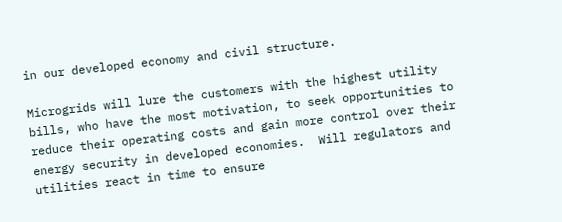in our developed economy and civil structure.

Microgrids will lure the customers with the highest utility bills, who have the most motivation, to seek opportunities to reduce their operating costs and gain more control over their energy security in developed economies.  Will regulators and utilities react in time to ensure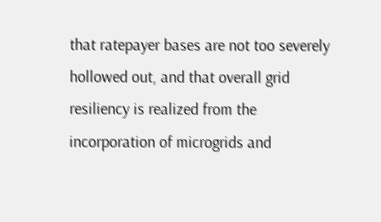that ratepayer bases are not too severely hollowed out, and that overall grid resiliency is realized from the incorporation of microgrids and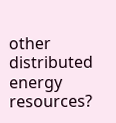other distributed energy resources?